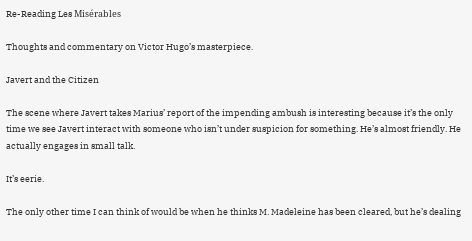Re-Reading Les Misérables

Thoughts and commentary on Victor Hugo’s masterpiece.

Javert and the Citizen

The scene where Javert takes Marius’ report of the impending ambush is interesting because it’s the only time we see Javert interact with someone who isn’t under suspicion for something. He’s almost friendly. He actually engages in small talk.

It’s eerie.

The only other time I can think of would be when he thinks M. Madeleine has been cleared, but he’s dealing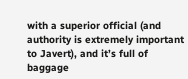with a superior official (and authority is extremely important to Javert), and it’s full of baggage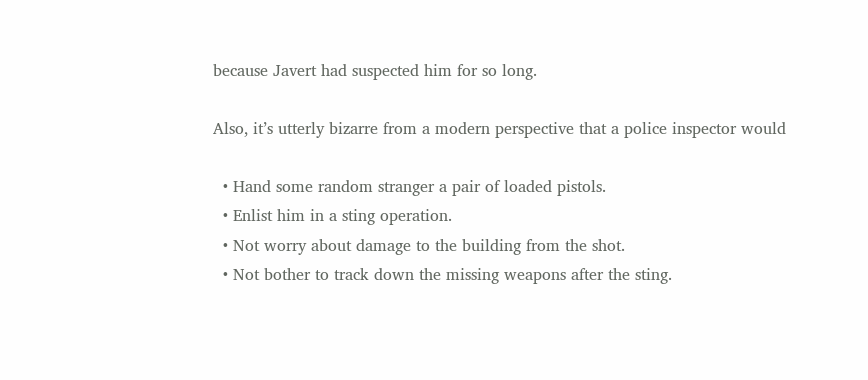because Javert had suspected him for so long.

Also, it’s utterly bizarre from a modern perspective that a police inspector would

  • Hand some random stranger a pair of loaded pistols.
  • Enlist him in a sting operation.
  • Not worry about damage to the building from the shot.
  • Not bother to track down the missing weapons after the sting.